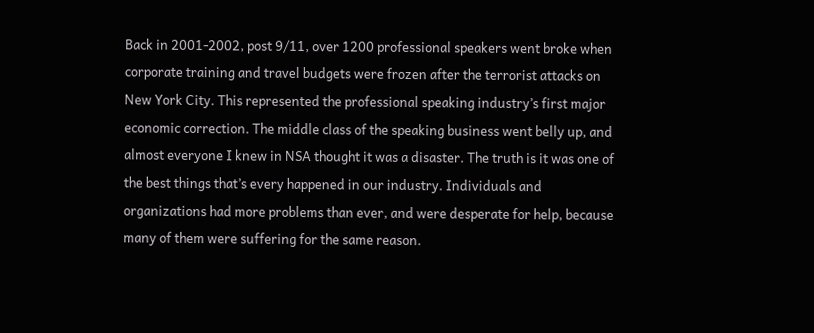Back in 2001-2002, post 9/11, over 1200 professional speakers went broke when corporate training and travel budgets were frozen after the terrorist attacks on New York City. This represented the professional speaking industry’s first major economic correction. The middle class of the speaking business went belly up, and almost everyone I knew in NSA thought it was a disaster. The truth is it was one of the best things that’s every happened in our industry. Individuals and organizations had more problems than ever, and were desperate for help, because many of them were suffering for the same reason.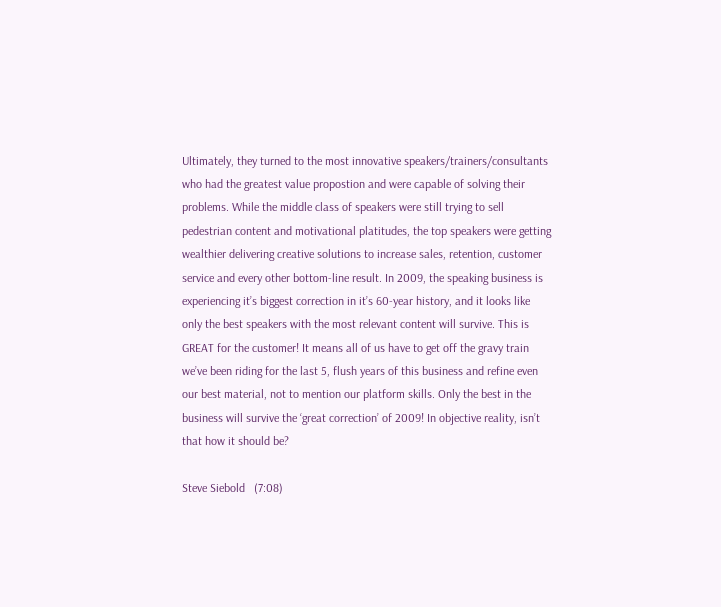Ultimately, they turned to the most innovative speakers/trainers/consultants who had the greatest value propostion and were capable of solving their problems. While the middle class of speakers were still trying to sell pedestrian content and motivational platitudes, the top speakers were getting wealthier delivering creative solutions to increase sales, retention, customer service and every other bottom-line result. In 2009, the speaking business is experiencing it’s biggest correction in it’s 60-year history, and it looks like only the best speakers with the most relevant content will survive. This is GREAT for the customer! It means all of us have to get off the gravy train we’ve been riding for the last 5, flush years of this business and refine even our best material, not to mention our platform skills. Only the best in the business will survive the ‘great correction’ of 2009! In objective reality, isn’t that how it should be?

Steve Siebold   (7:08)